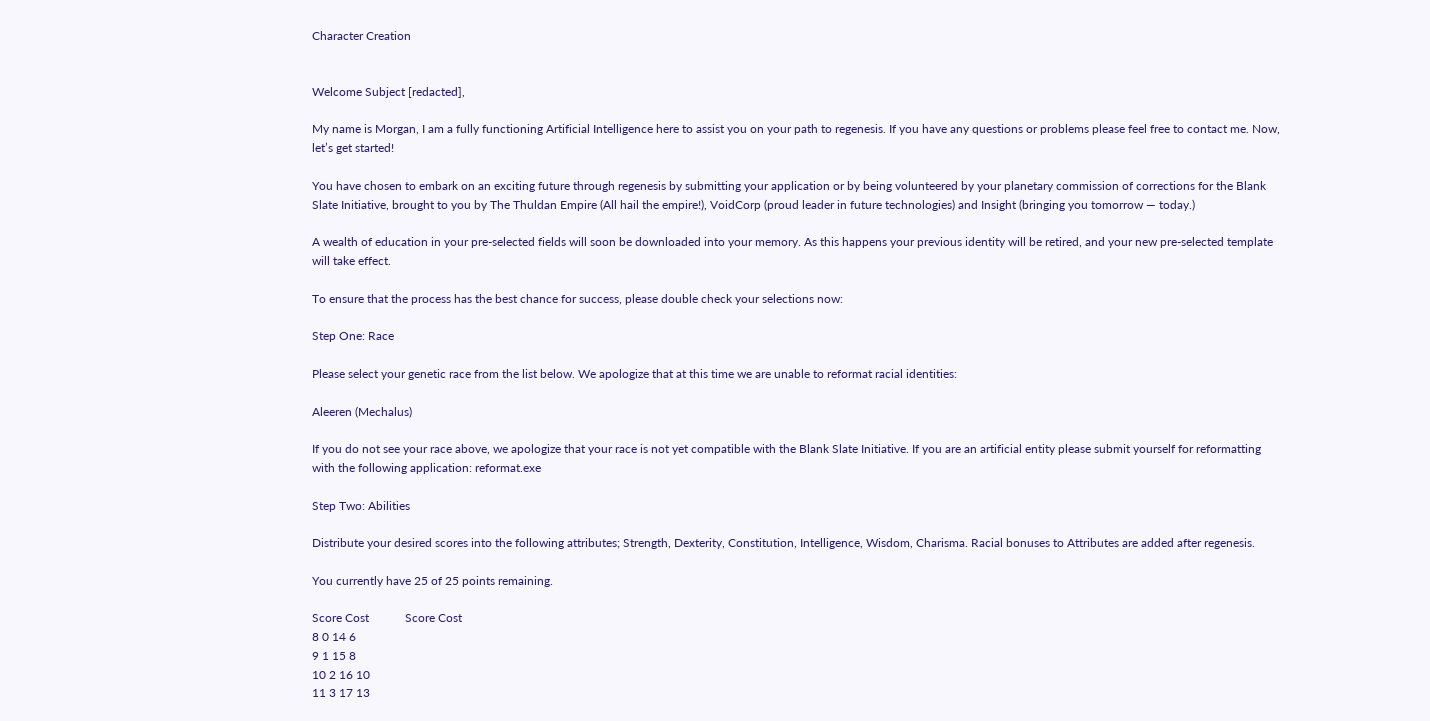Character Creation


Welcome Subject [redacted],

My name is Morgan, I am a fully functioning Artificial Intelligence here to assist you on your path to regenesis. If you have any questions or problems please feel free to contact me. Now, let’s get started!

You have chosen to embark on an exciting future through regenesis by submitting your application or by being volunteered by your planetary commission of corrections for the Blank Slate Initiative, brought to you by The Thuldan Empire (All hail the empire!), VoidCorp (proud leader in future technologies) and Insight (bringing you tomorrow — today.)

A wealth of education in your pre-selected fields will soon be downloaded into your memory. As this happens your previous identity will be retired, and your new pre-selected template will take effect.

To ensure that the process has the best chance for success, please double check your selections now:

Step One: Race

Please select your genetic race from the list below. We apologize that at this time we are unable to reformat racial identities:

Aleeren (Mechalus)

If you do not see your race above, we apologize that your race is not yet compatible with the Blank Slate Initiative. If you are an artificial entity please submit yourself for reformatting with the following application: reformat.exe

Step Two: Abilities

Distribute your desired scores into the following attributes; Strength, Dexterity, Constitution, Intelligence, Wisdom, Charisma. Racial bonuses to Attributes are added after regenesis.

You currently have 25 of 25 points remaining.

Score Cost            Score Cost
8 0 14 6
9 1 15 8
10 2 16 10
11 3 17 13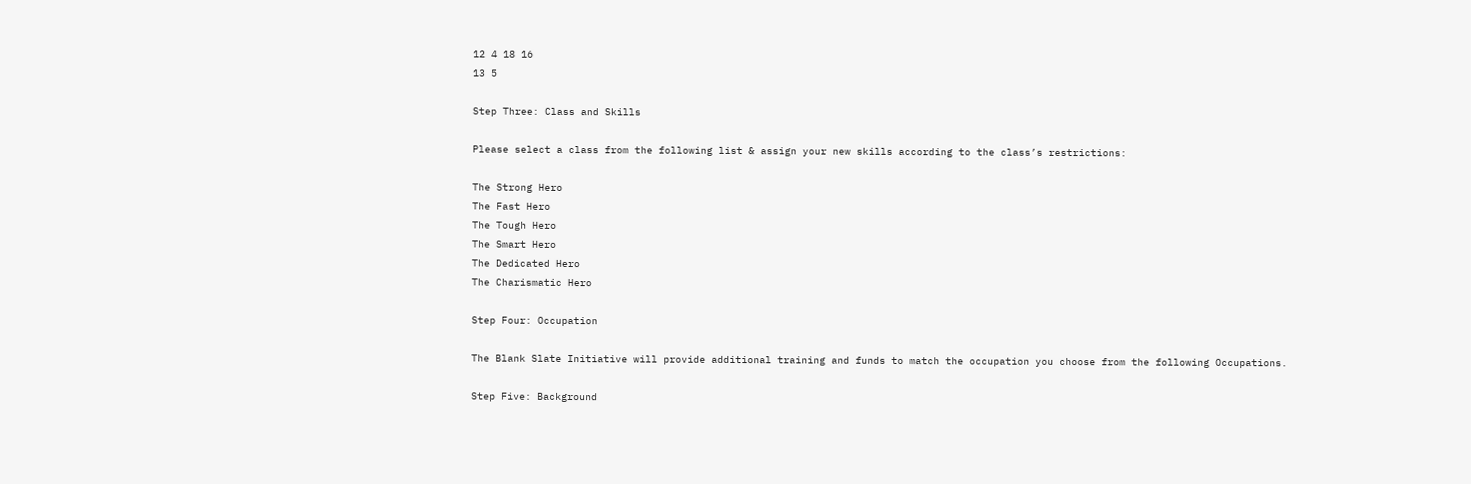12 4 18 16
13 5

Step Three: Class and Skills

Please select a class from the following list & assign your new skills according to the class’s restrictions:

The Strong Hero
The Fast Hero
The Tough Hero
The Smart Hero
The Dedicated Hero
The Charismatic Hero

Step Four: Occupation

The Blank Slate Initiative will provide additional training and funds to match the occupation you choose from the following Occupations.

Step Five: Background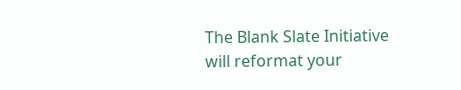The Blank Slate Initiative will reformat your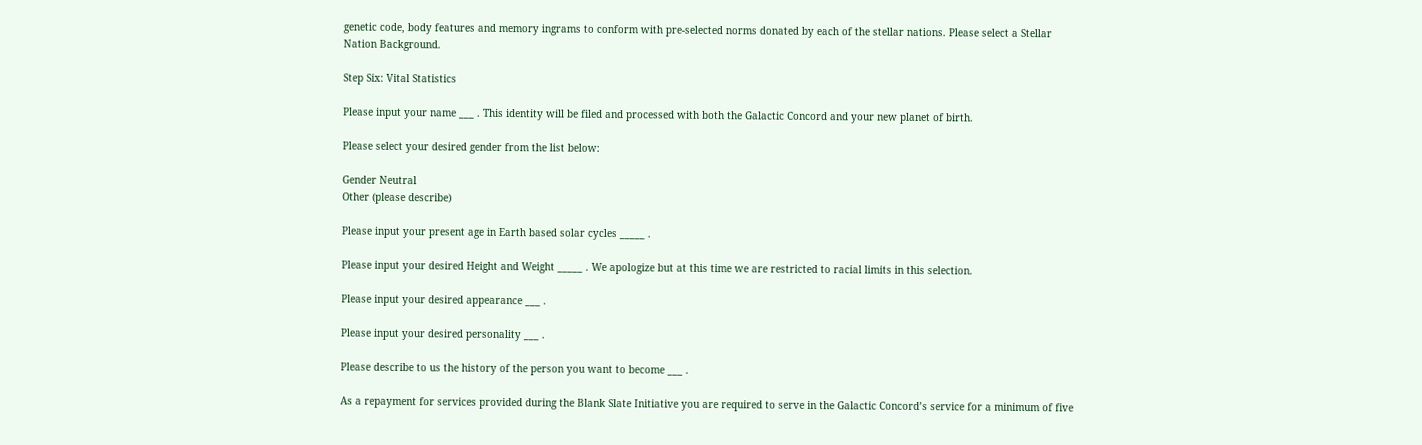genetic code, body features and memory ingrams to conform with pre-selected norms donated by each of the stellar nations. Please select a Stellar Nation Background.

Step Six: Vital Statistics

Please input your name ___ . This identity will be filed and processed with both the Galactic Concord and your new planet of birth.

Please select your desired gender from the list below:

Gender Neutral
Other (please describe)

Please input your present age in Earth based solar cycles _____ .

Please input your desired Height and Weight _____ . We apologize but at this time we are restricted to racial limits in this selection.

Please input your desired appearance ___ .

Please input your desired personality ___ .

Please describe to us the history of the person you want to become ___ .

As a repayment for services provided during the Blank Slate Initiative you are required to serve in the Galactic Concord’s service for a minimum of five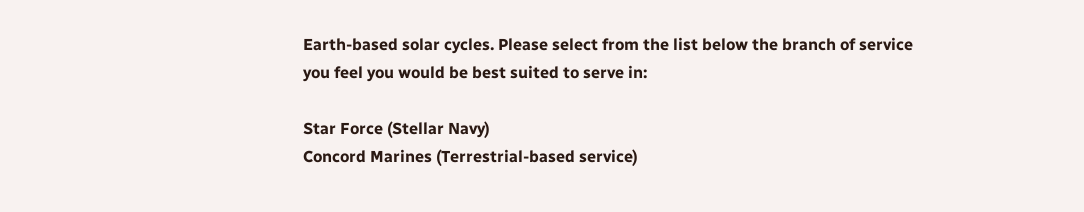Earth-based solar cycles. Please select from the list below the branch of service you feel you would be best suited to serve in:

Star Force (Stellar Navy)
Concord Marines (Terrestrial-based service)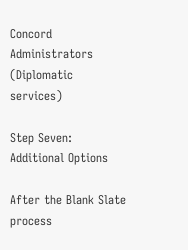Concord Administrators (Diplomatic services)

Step Seven: Additional Options

After the Blank Slate process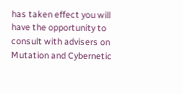has taken effect you will have the opportunity to consult with advisers on Mutation and Cybernetic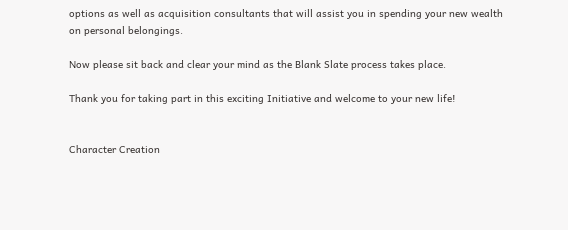options as well as acquisition consultants that will assist you in spending your new wealth on personal belongings.

Now please sit back and clear your mind as the Blank Slate process takes place.

Thank you for taking part in this exciting Initiative and welcome to your new life!


Character Creation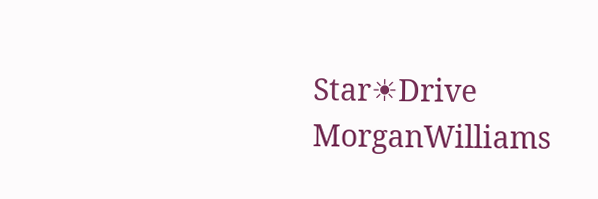Star☀Drive MorganWilliams